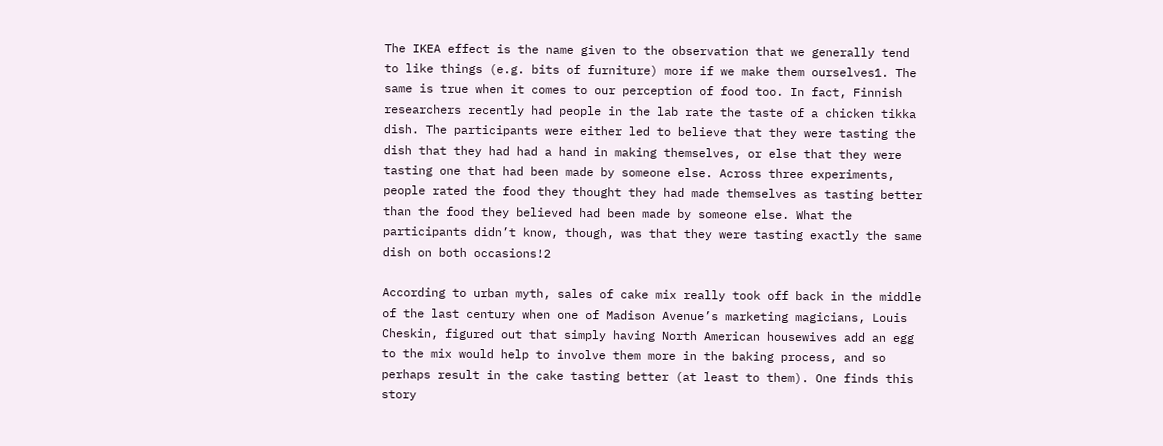The IKEA effect is the name given to the observation that we generally tend to like things (e.g. bits of furniture) more if we make them ourselves1. The same is true when it comes to our perception of food too. In fact, Finnish researchers recently had people in the lab rate the taste of a chicken tikka dish. The participants were either led to believe that they were tasting the dish that they had had a hand in making themselves, or else that they were tasting one that had been made by someone else. Across three experiments, people rated the food they thought they had made themselves as tasting better than the food they believed had been made by someone else. What the participants didn’t know, though, was that they were tasting exactly the same dish on both occasions!2

According to urban myth, sales of cake mix really took off back in the middle of the last century when one of Madison Avenue’s marketing magicians, Louis Cheskin, figured out that simply having North American housewives add an egg to the mix would help to involve them more in the baking process, and so perhaps result in the cake tasting better (at least to them). One finds this story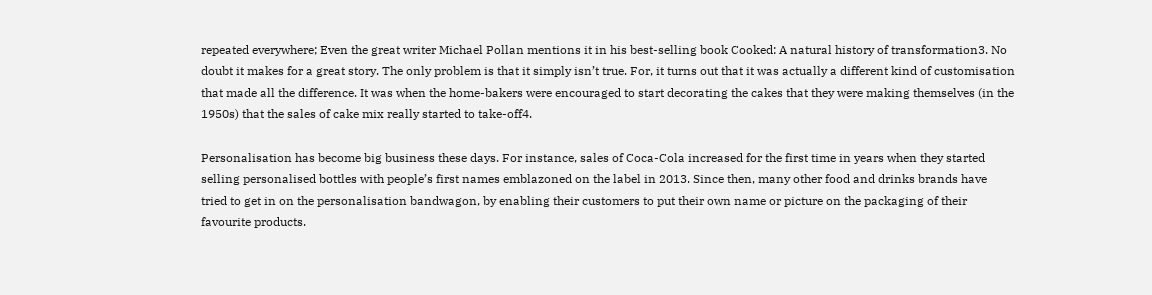repeated everywhere; Even the great writer Michael Pollan mentions it in his best-selling book Cooked: A natural history of transformation3. No doubt it makes for a great story. The only problem is that it simply isn’t true. For, it turns out that it was actually a different kind of customisation that made all the difference. It was when the home-bakers were encouraged to start decorating the cakes that they were making themselves (in the 1950s) that the sales of cake mix really started to take-off4.

Personalisation has become big business these days. For instance, sales of Coca-Cola increased for the first time in years when they started selling personalised bottles with people’s first names emblazoned on the label in 2013. Since then, many other food and drinks brands have tried to get in on the personalisation bandwagon, by enabling their customers to put their own name or picture on the packaging of their favourite products.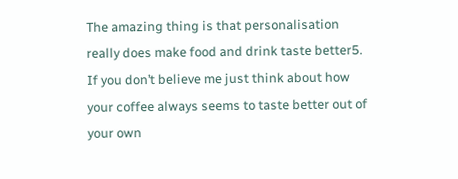The amazing thing is that personalisation really does make food and drink taste better5. If you don’t believe me just think about how your coffee always seems to taste better out of your own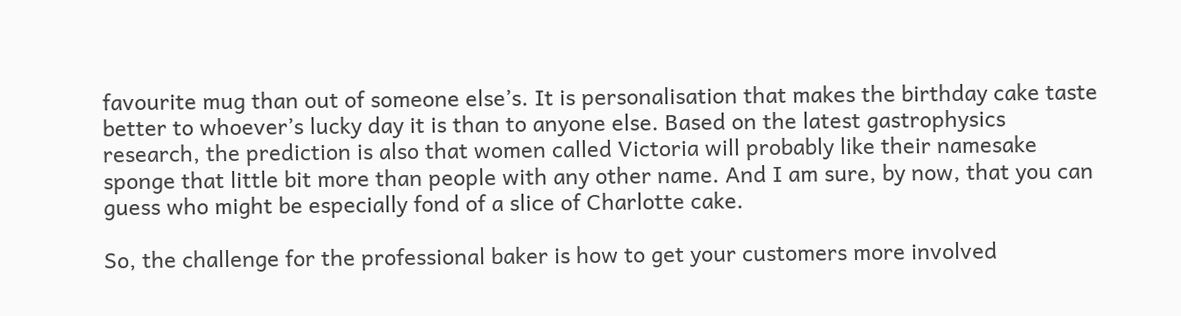favourite mug than out of someone else’s. It is personalisation that makes the birthday cake taste better to whoever’s lucky day it is than to anyone else. Based on the latest gastrophysics research, the prediction is also that women called Victoria will probably like their namesake sponge that little bit more than people with any other name. And I am sure, by now, that you can guess who might be especially fond of a slice of Charlotte cake.

So, the challenge for the professional baker is how to get your customers more involved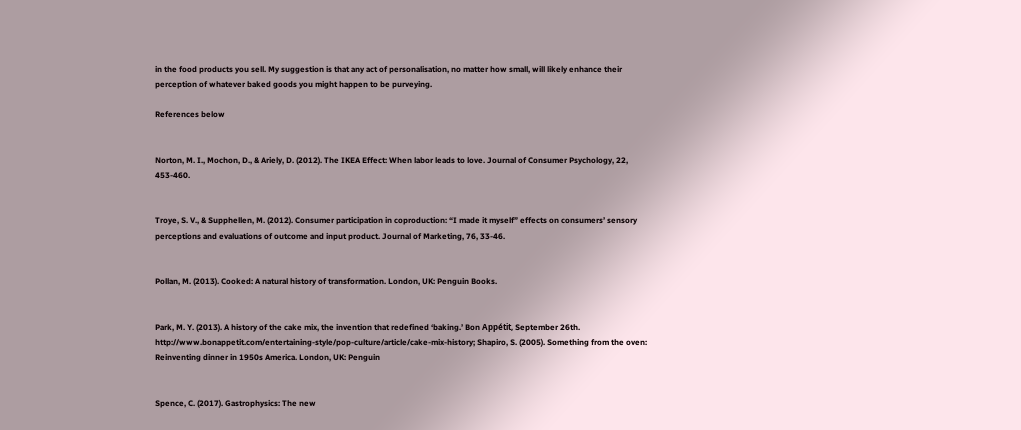in the food products you sell. My suggestion is that any act of personalisation, no matter how small, will likely enhance their perception of whatever baked goods you might happen to be purveying.

References below


Norton, M. I., Mochon, D., & Ariely, D. (2012). The IKEA Effect: When labor leads to love. Journal of Consumer Psychology, 22, 453-460.


Troye, S. V., & Supphellen, M. (2012). Consumer participation in coproduction: “I made it myself” effects on consumers’ sensory perceptions and evaluations of outcome and input product. Journal of Marketing, 76, 33-46.


Pollan, M. (2013). Cooked: A natural history of transformation. London, UK: Penguin Books.


Park, M. Y. (2013). A history of the cake mix, the invention that redefined ‘baking.’ Bon Appétit, September 26th. http://www.bonappetit.com/entertaining-style/pop-culture/article/cake-mix-history; Shapiro, S. (2005). Something from the oven: Reinventing dinner in 1950s America. London, UK: Penguin


Spence, C. (2017). Gastrophysics: The new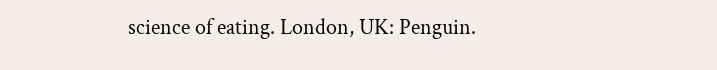science of eating. London, UK: Penguin.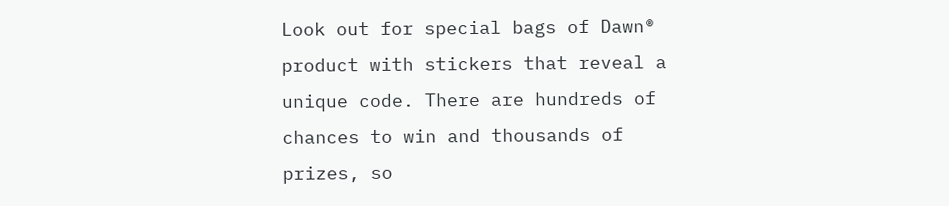Look out for special bags of Dawn® product with stickers that reveal a unique code. There are hundreds of chances to win and thousands of prizes, so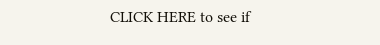CLICK HERE to see if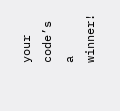your code’s a winner!